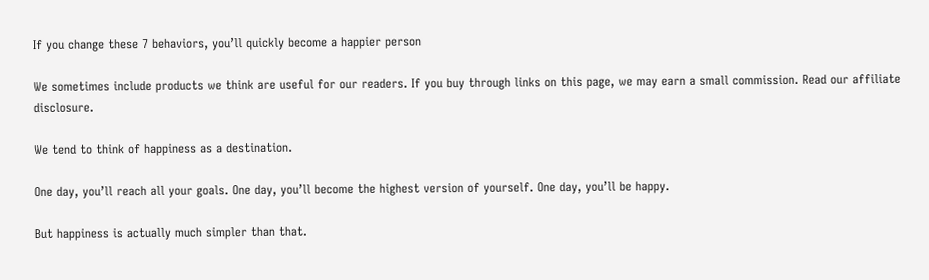If you change these 7 behaviors, you’ll quickly become a happier person

We sometimes include products we think are useful for our readers. If you buy through links on this page, we may earn a small commission. Read our affiliate disclosure.

We tend to think of happiness as a destination.

One day, you’ll reach all your goals. One day, you’ll become the highest version of yourself. One day, you’ll be happy.

But happiness is actually much simpler than that.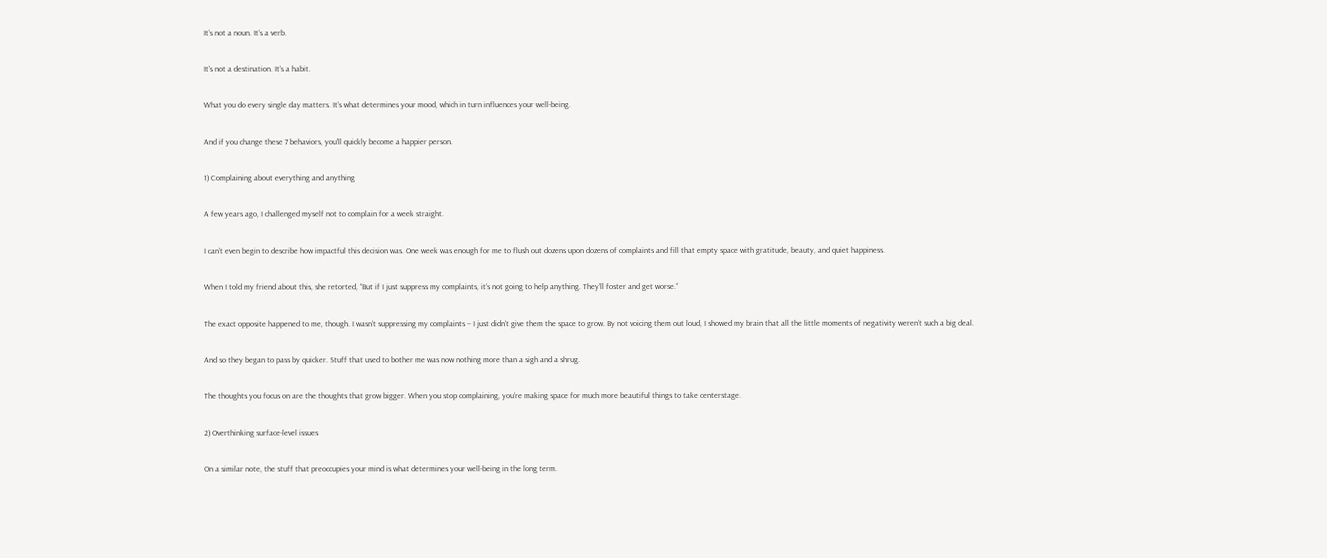It’s not a noun. It’s a verb.

It’s not a destination. It’s a habit.

What you do every single day matters. It’s what determines your mood, which in turn influences your well-being.

And if you change these 7 behaviors, you’ll quickly become a happier person.

1) Complaining about everything and anything

A few years ago, I challenged myself not to complain for a week straight.

I can’t even begin to describe how impactful this decision was. One week was enough for me to flush out dozens upon dozens of complaints and fill that empty space with gratitude, beauty, and quiet happiness.

When I told my friend about this, she retorted, “But if I just suppress my complaints, it’s not going to help anything. They’ll foster and get worse.”

The exact opposite happened to me, though. I wasn’t suppressing my complaints – I just didn’t give them the space to grow. By not voicing them out loud, I showed my brain that all the little moments of negativity weren’t such a big deal.

And so they began to pass by quicker. Stuff that used to bother me was now nothing more than a sigh and a shrug.

The thoughts you focus on are the thoughts that grow bigger. When you stop complaining, you’re making space for much more beautiful things to take centerstage.

2) Overthinking surface-level issues

On a similar note, the stuff that preoccupies your mind is what determines your well-being in the long term.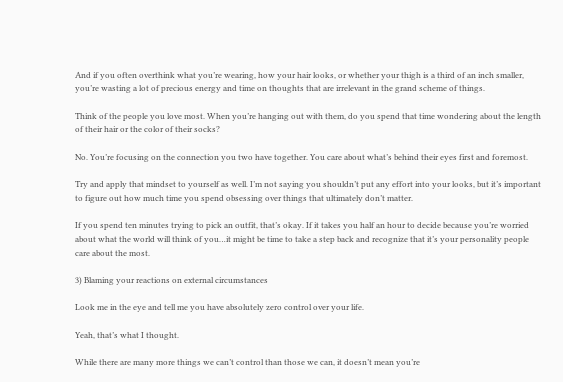And if you often overthink what you’re wearing, how your hair looks, or whether your thigh is a third of an inch smaller, you’re wasting a lot of precious energy and time on thoughts that are irrelevant in the grand scheme of things.

Think of the people you love most. When you’re hanging out with them, do you spend that time wondering about the length of their hair or the color of their socks?

No. You’re focusing on the connection you two have together. You care about what’s behind their eyes first and foremost.

Try and apply that mindset to yourself as well. I’m not saying you shouldn’t put any effort into your looks, but it’s important to figure out how much time you spend obsessing over things that ultimately don’t matter.

If you spend ten minutes trying to pick an outfit, that’s okay. If it takes you half an hour to decide because you’re worried about what the world will think of you…it might be time to take a step back and recognize that it’s your personality people care about the most.

3) Blaming your reactions on external circumstances

Look me in the eye and tell me you have absolutely zero control over your life.

Yeah, that’s what I thought.

While there are many more things we can’t control than those we can, it doesn’t mean you’re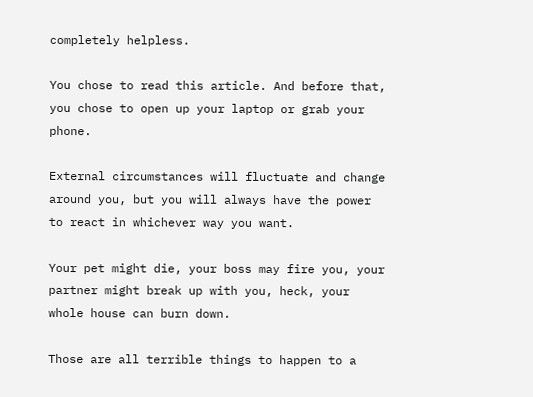completely helpless.

You chose to read this article. And before that, you chose to open up your laptop or grab your phone.

External circumstances will fluctuate and change around you, but you will always have the power to react in whichever way you want.

Your pet might die, your boss may fire you, your partner might break up with you, heck, your whole house can burn down.

Those are all terrible things to happen to a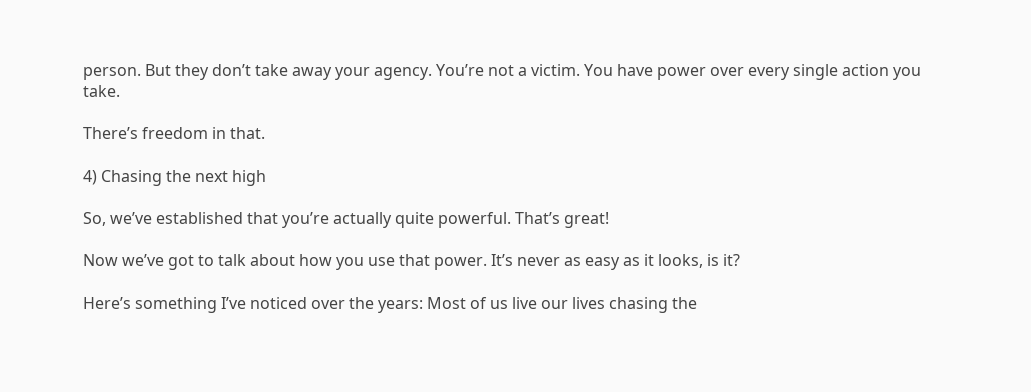person. But they don’t take away your agency. You’re not a victim. You have power over every single action you take.

There’s freedom in that.

4) Chasing the next high

So, we’ve established that you’re actually quite powerful. That’s great!

Now we’ve got to talk about how you use that power. It’s never as easy as it looks, is it?

Here’s something I’ve noticed over the years: Most of us live our lives chasing the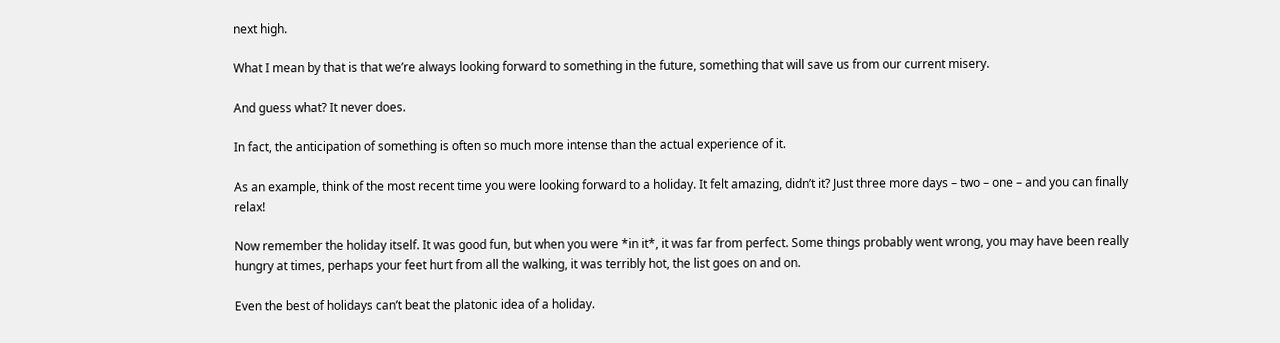next high.

What I mean by that is that we’re always looking forward to something in the future, something that will save us from our current misery.

And guess what? It never does.

In fact, the anticipation of something is often so much more intense than the actual experience of it.

As an example, think of the most recent time you were looking forward to a holiday. It felt amazing, didn’t it? Just three more days – two – one – and you can finally relax!

Now remember the holiday itself. It was good fun, but when you were *in it*, it was far from perfect. Some things probably went wrong, you may have been really hungry at times, perhaps your feet hurt from all the walking, it was terribly hot, the list goes on and on.

Even the best of holidays can’t beat the platonic idea of a holiday.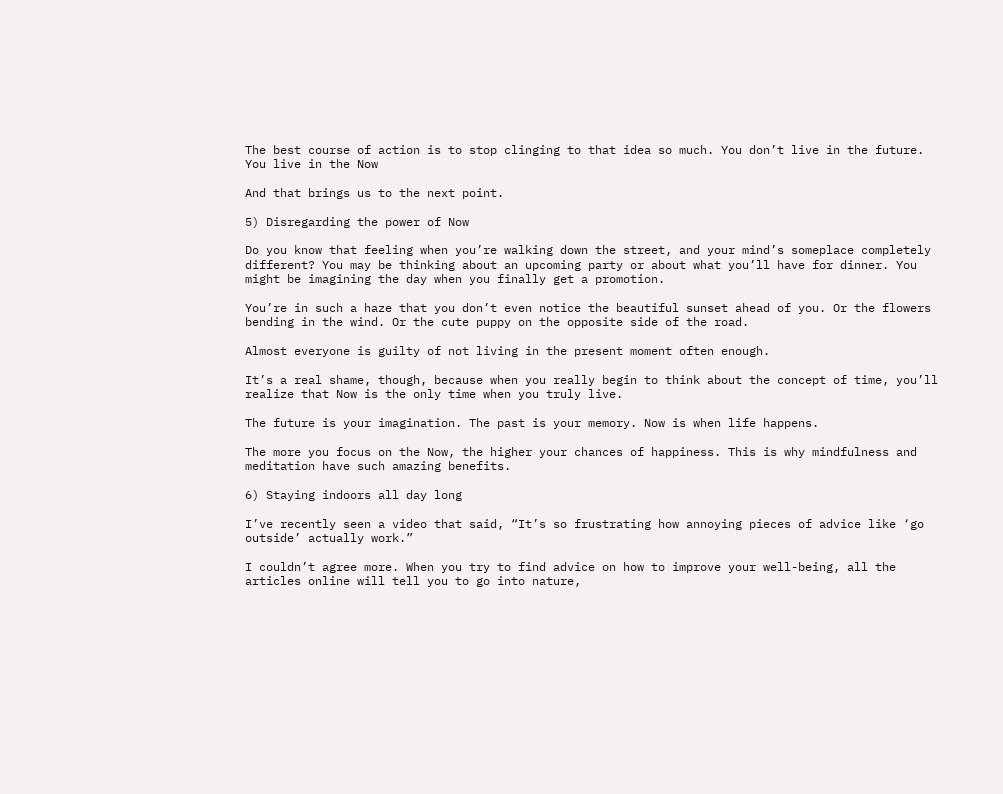The best course of action is to stop clinging to that idea so much. You don’t live in the future. You live in the Now

And that brings us to the next point.

5) Disregarding the power of Now

Do you know that feeling when you’re walking down the street, and your mind’s someplace completely different? You may be thinking about an upcoming party or about what you’ll have for dinner. You might be imagining the day when you finally get a promotion.

You’re in such a haze that you don’t even notice the beautiful sunset ahead of you. Or the flowers bending in the wind. Or the cute puppy on the opposite side of the road.

Almost everyone is guilty of not living in the present moment often enough.

It’s a real shame, though, because when you really begin to think about the concept of time, you’ll realize that Now is the only time when you truly live.

The future is your imagination. The past is your memory. Now is when life happens.

The more you focus on the Now, the higher your chances of happiness. This is why mindfulness and meditation have such amazing benefits.

6) Staying indoors all day long

I’ve recently seen a video that said, “It’s so frustrating how annoying pieces of advice like ‘go outside’ actually work.”

I couldn’t agree more. When you try to find advice on how to improve your well-being, all the articles online will tell you to go into nature,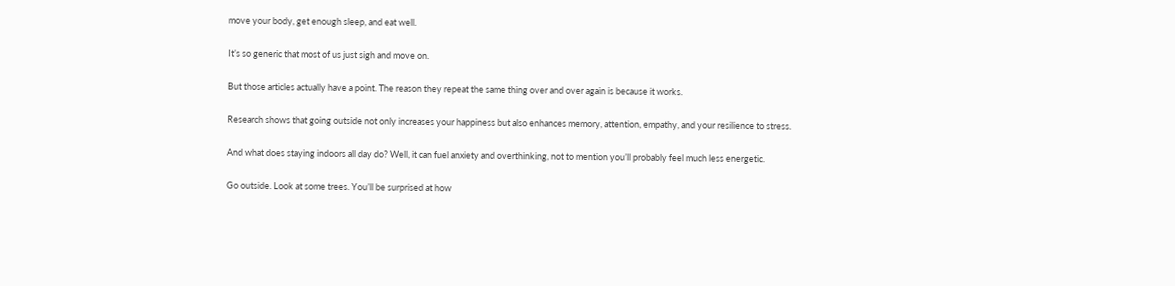move your body, get enough sleep, and eat well.

It’s so generic that most of us just sigh and move on.

But those articles actually have a point. The reason they repeat the same thing over and over again is because it works.

Research shows that going outside not only increases your happiness but also enhances memory, attention, empathy, and your resilience to stress.

And what does staying indoors all day do? Well, it can fuel anxiety and overthinking, not to mention you’ll probably feel much less energetic.

Go outside. Look at some trees. You’ll be surprised at how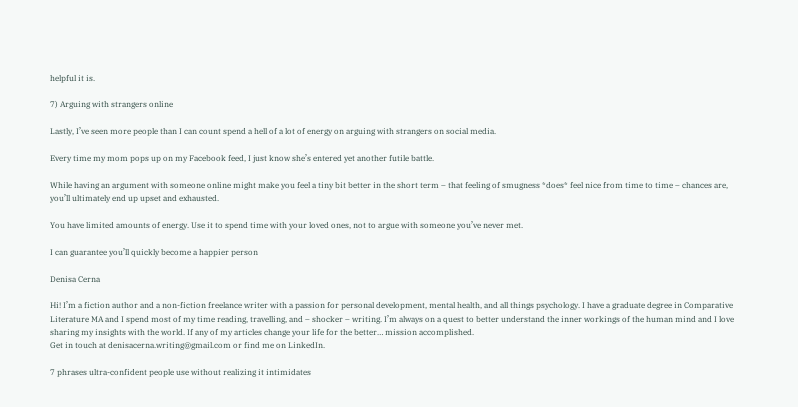helpful it is.

7) Arguing with strangers online

Lastly, I’ve seen more people than I can count spend a hell of a lot of energy on arguing with strangers on social media.

Every time my mom pops up on my Facebook feed, I just know she’s entered yet another futile battle.

While having an argument with someone online might make you feel a tiny bit better in the short term – that feeling of smugness *does* feel nice from time to time – chances are, you’ll ultimately end up upset and exhausted.

You have limited amounts of energy. Use it to spend time with your loved ones, not to argue with someone you’ve never met.

I can guarantee you’ll quickly become a happier person

Denisa Cerna

Hi! I’m a fiction author and a non-fiction freelance writer with a passion for personal development, mental health, and all things psychology. I have a graduate degree in Comparative Literature MA and I spend most of my time reading, travelling, and – shocker – writing. I’m always on a quest to better understand the inner workings of the human mind and I love sharing my insights with the world. If any of my articles change your life for the better… mission accomplished.
Get in touch at denisacerna.writing@gmail.com or find me on LinkedIn.

7 phrases ultra-confident people use without realizing it intimidates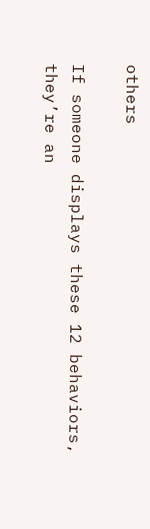others

If someone displays these 12 behaviors, they’re an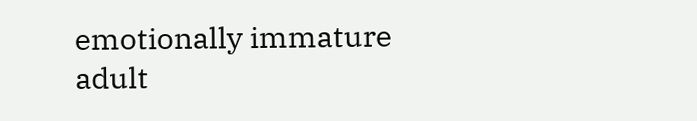emotionally immature adult